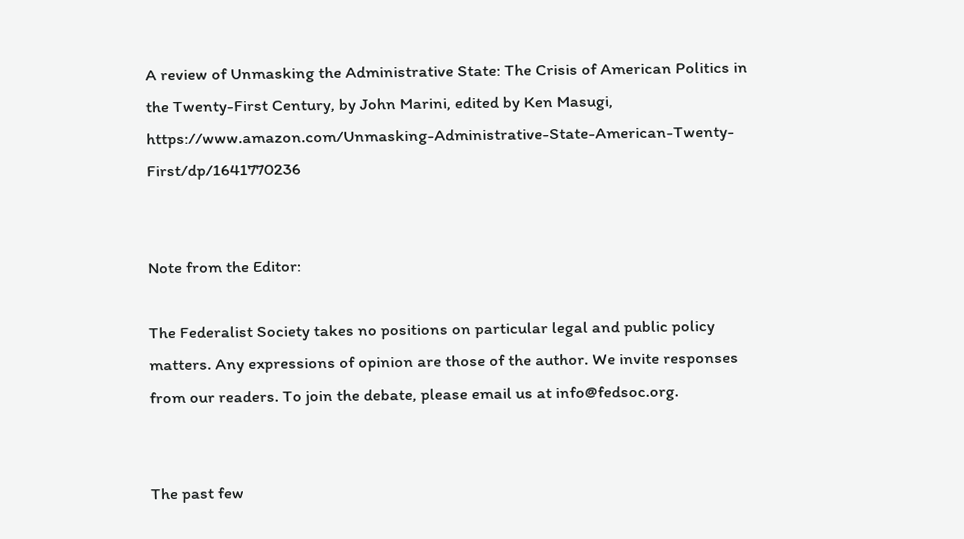A review of Unmasking the Administrative State: The Crisis of American Politics in the Twenty-First Century, by John Marini, edited by Ken Masugi, https://www.amazon.com/Unmasking-Administrative-State-American-Twenty-First/dp/1641770236


Note from the Editor:

The Federalist Society takes no positions on particular legal and public policy matters. Any expressions of opinion are those of the author. We invite responses from our readers. To join the debate, please email us at info@fedsoc.org.


The past few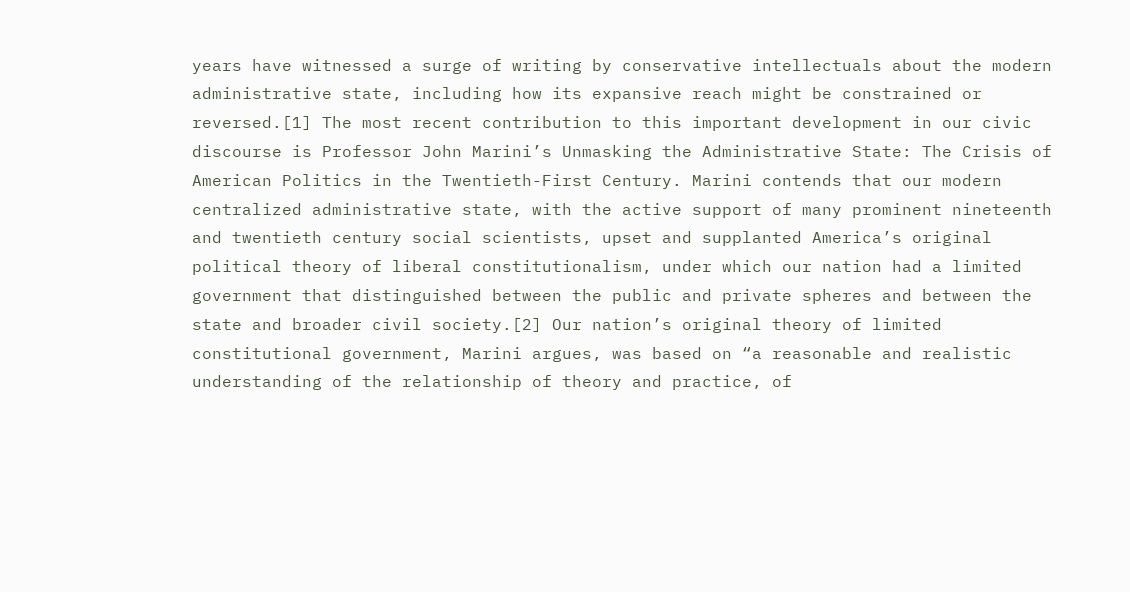years have witnessed a surge of writing by conservative intellectuals about the modern administrative state, including how its expansive reach might be constrained or reversed.[1] The most recent contribution to this important development in our civic discourse is Professor John Marini’s Unmasking the Administrative State: The Crisis of American Politics in the Twentieth-First Century. Marini contends that our modern centralized administrative state, with the active support of many prominent nineteenth and twentieth century social scientists, upset and supplanted America’s original political theory of liberal constitutionalism, under which our nation had a limited government that distinguished between the public and private spheres and between the state and broader civil society.[2] Our nation’s original theory of limited constitutional government, Marini argues, was based on “a reasonable and realistic understanding of the relationship of theory and practice, of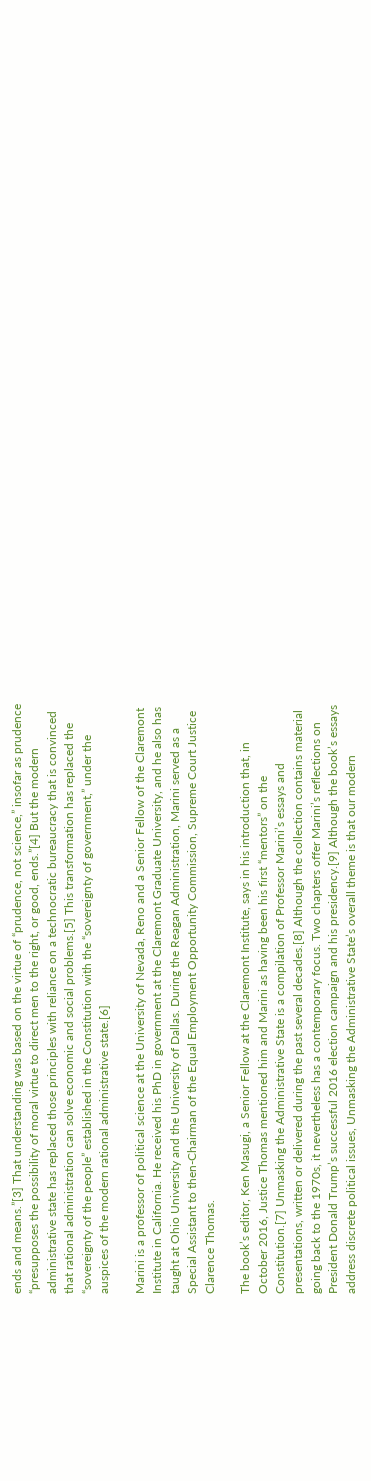ends and means.”[3] That understanding was based on the virtue of “prudence, not science,” insofar as prudence “presupposes the possibility of moral virtue to direct men to the right, or good, ends.”[4] But the modern administrative state has replaced those principles with reliance on a technocratic bureaucracy that is convinced that rational administration can solve economic and social problems.[5] This transformation has replaced the “sovereignty of the people” established in the Constitution with the “sovereignty of government,” under the auspices of the modern rational administrative state.[6]

Marini is a professor of political science at the University of Nevada, Reno and a Senior Fellow of the Claremont Institute in California. He received his PhD in government at the Claremont Graduate University, and he also has taught at Ohio University and the University of Dallas. During the Reagan Administration, Marini served as a Special Assistant to then-Chairman of the Equal Employment Opportunity Commission, Supreme Court Justice Clarence Thomas.

The book’s editor, Ken Masugi, a Senior Fellow at the Claremont Institute, says in his introduction that, in October 2016, Justice Thomas mentioned him and Marini as having been his first “mentors” on the Constitution.[7] Unmasking the Administrative State is a compilation of Professor Marini’s essays and presentations, written or delivered during the past several decades.[8] Although the collection contains material going back to the 1970s, it nevertheless has a contemporary focus. Two chapters offer Marini’s reflections on President Donald Trump’s successful 2016 election campaign and his presidency.[9] Although the book’s essays address discrete political issues, Unmasking the Administrative State’s overall theme is that our modern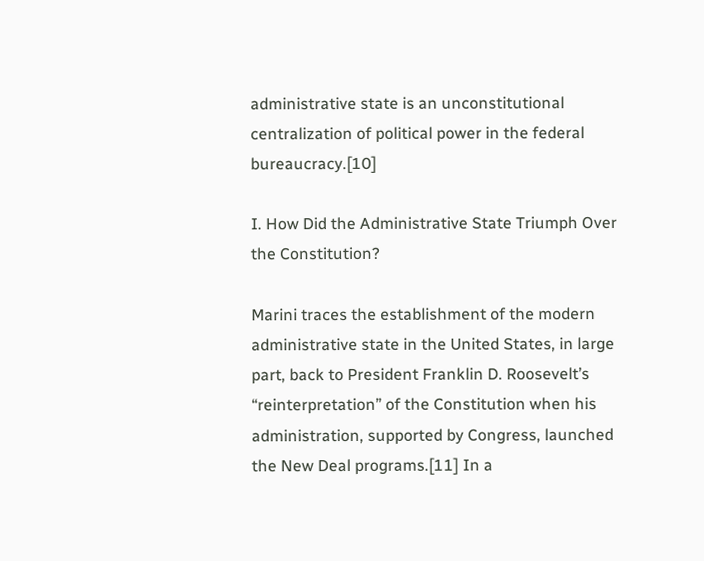administrative state is an unconstitutional centralization of political power in the federal bureaucracy.[10]

I. How Did the Administrative State Triumph Over the Constitution?

Marini traces the establishment of the modern administrative state in the United States, in large part, back to President Franklin D. Roosevelt’s “reinterpretation” of the Constitution when his administration, supported by Congress, launched the New Deal programs.[11] In a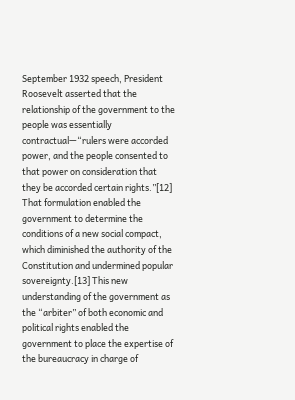September 1932 speech, President Roosevelt asserted that the relationship of the government to the people was essentially contractual—“rulers were accorded power, and the people consented to that power on consideration that they be accorded certain rights.”[12] That formulation enabled the government to determine the conditions of a new social compact, which diminished the authority of the Constitution and undermined popular sovereignty.[13] This new understanding of the government as the “arbiter” of both economic and political rights enabled the government to place the expertise of the bureaucracy in charge of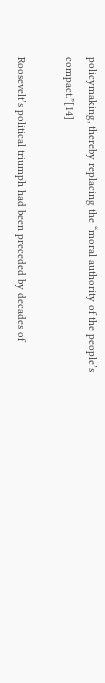policymaking, thereby replacing the “moral authority of the people’s compact.”[14]

Roosevelt’s political triumph had been preceded by decades of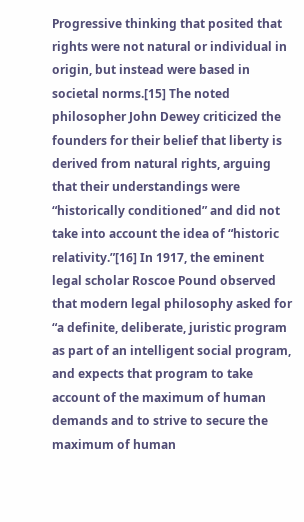Progressive thinking that posited that rights were not natural or individual in origin, but instead were based in societal norms.[15] The noted philosopher John Dewey criticized the founders for their belief that liberty is derived from natural rights, arguing that their understandings were “historically conditioned” and did not take into account the idea of “historic relativity.”[16] In 1917, the eminent legal scholar Roscoe Pound observed that modern legal philosophy asked for “a definite, deliberate, juristic program as part of an intelligent social program, and expects that program to take account of the maximum of human demands and to strive to secure the maximum of human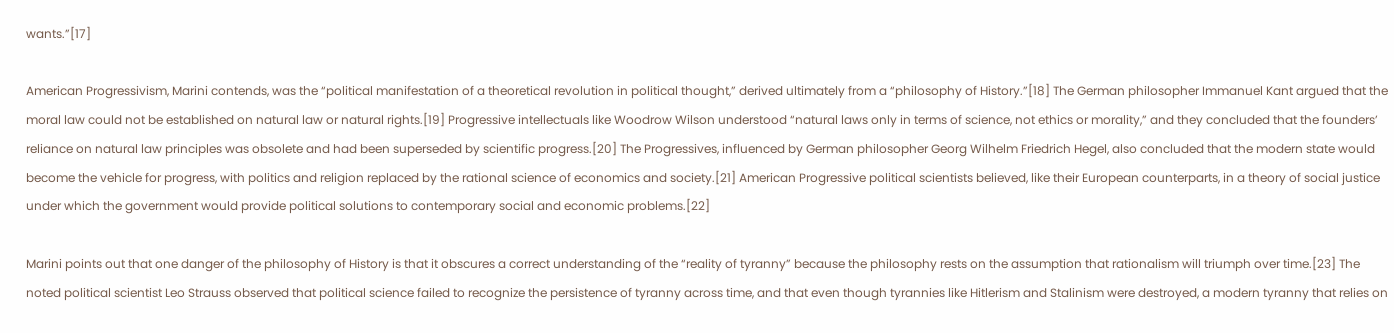wants.”[17]

American Progressivism, Marini contends, was the “political manifestation of a theoretical revolution in political thought,” derived ultimately from a “philosophy of History.”[18] The German philosopher Immanuel Kant argued that the moral law could not be established on natural law or natural rights.[19] Progressive intellectuals like Woodrow Wilson understood “natural laws only in terms of science, not ethics or morality,” and they concluded that the founders’ reliance on natural law principles was obsolete and had been superseded by scientific progress.[20] The Progressives, influenced by German philosopher Georg Wilhelm Friedrich Hegel, also concluded that the modern state would become the vehicle for progress, with politics and religion replaced by the rational science of economics and society.[21] American Progressive political scientists believed, like their European counterparts, in a theory of social justice under which the government would provide political solutions to contemporary social and economic problems.[22]

Marini points out that one danger of the philosophy of History is that it obscures a correct understanding of the “reality of tyranny” because the philosophy rests on the assumption that rationalism will triumph over time.[23] The noted political scientist Leo Strauss observed that political science failed to recognize the persistence of tyranny across time, and that even though tyrannies like Hitlerism and Stalinism were destroyed, a modern tyranny that relies on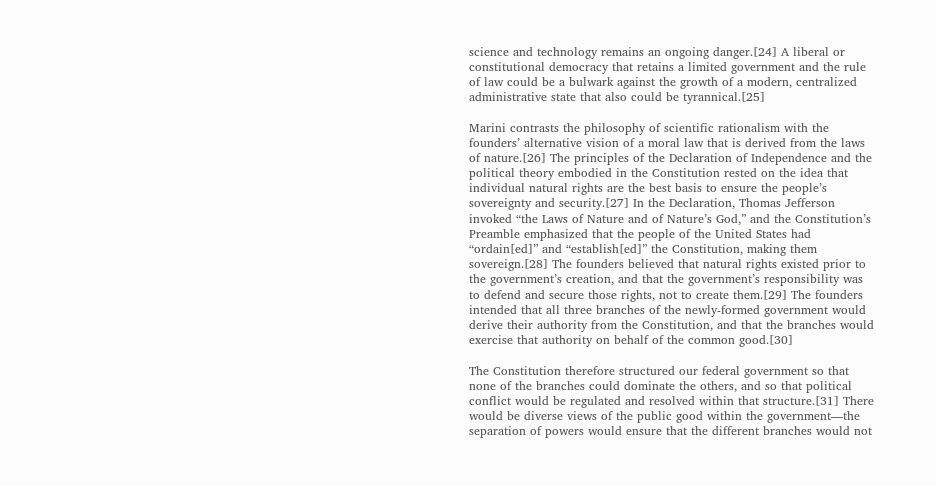science and technology remains an ongoing danger.[24] A liberal or constitutional democracy that retains a limited government and the rule of law could be a bulwark against the growth of a modern, centralized administrative state that also could be tyrannical.[25]

Marini contrasts the philosophy of scientific rationalism with the founders’ alternative vision of a moral law that is derived from the laws of nature.[26] The principles of the Declaration of Independence and the political theory embodied in the Constitution rested on the idea that individual natural rights are the best basis to ensure the people’s sovereignty and security.[27] In the Declaration, Thomas Jefferson invoked “the Laws of Nature and of Nature’s God,” and the Constitution’s Preamble emphasized that the people of the United States had “ordain[ed]” and “establish[ed]” the Constitution, making them sovereign.[28] The founders believed that natural rights existed prior to the government’s creation, and that the government’s responsibility was to defend and secure those rights, not to create them.[29] The founders intended that all three branches of the newly-formed government would derive their authority from the Constitution, and that the branches would exercise that authority on behalf of the common good.[30]

The Constitution therefore structured our federal government so that none of the branches could dominate the others, and so that political conflict would be regulated and resolved within that structure.[31] There would be diverse views of the public good within the government—the separation of powers would ensure that the different branches would not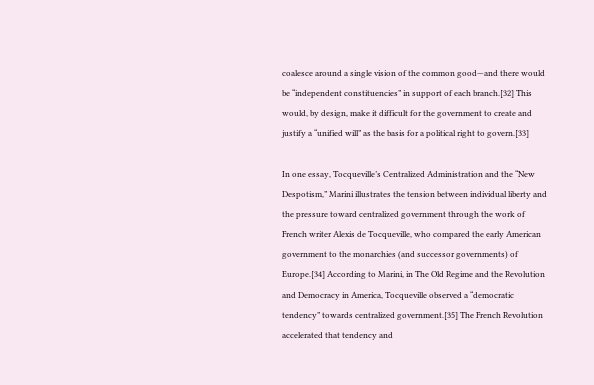coalesce around a single vision of the common good—and there would be “independent constituencies” in support of each branch.[32] This would, by design, make it difficult for the government to create and justify a “unified will” as the basis for a political right to govern.[33]

In one essay, Tocqueville’s Centralized Administration and the “New Despotism,” Marini illustrates the tension between individual liberty and the pressure toward centralized government through the work of French writer Alexis de Tocqueville, who compared the early American government to the monarchies (and successor governments) of Europe.[34] According to Marini, in The Old Regime and the Revolution and Democracy in America, Tocqueville observed a “democratic tendency” towards centralized government.[35] The French Revolution accelerated that tendency and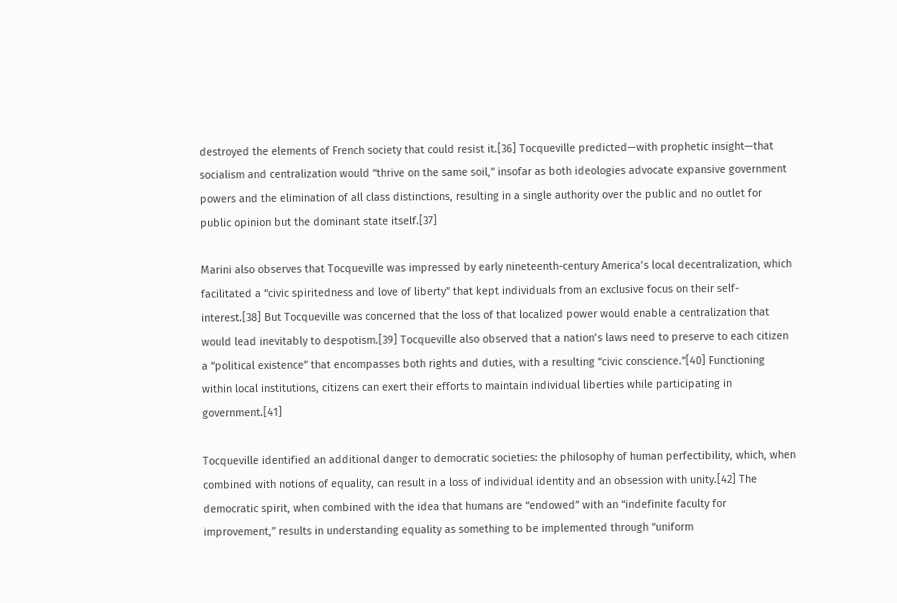destroyed the elements of French society that could resist it.[36] Tocqueville predicted—with prophetic insight—that socialism and centralization would “thrive on the same soil,” insofar as both ideologies advocate expansive government powers and the elimination of all class distinctions, resulting in a single authority over the public and no outlet for public opinion but the dominant state itself.[37]

Marini also observes that Tocqueville was impressed by early nineteenth-century America’s local decentralization, which facilitated a “civic spiritedness and love of liberty” that kept individuals from an exclusive focus on their self-interest.[38] But Tocqueville was concerned that the loss of that localized power would enable a centralization that would lead inevitably to despotism.[39] Tocqueville also observed that a nation’s laws need to preserve to each citizen a “political existence” that encompasses both rights and duties, with a resulting “civic conscience.”[40] Functioning within local institutions, citizens can exert their efforts to maintain individual liberties while participating in government.[41]

Tocqueville identified an additional danger to democratic societies: the philosophy of human perfectibility, which, when combined with notions of equality, can result in a loss of individual identity and an obsession with unity.[42] The democratic spirit, when combined with the idea that humans are “endowed” with an “indefinite faculty for improvement,” results in understanding equality as something to be implemented through “uniform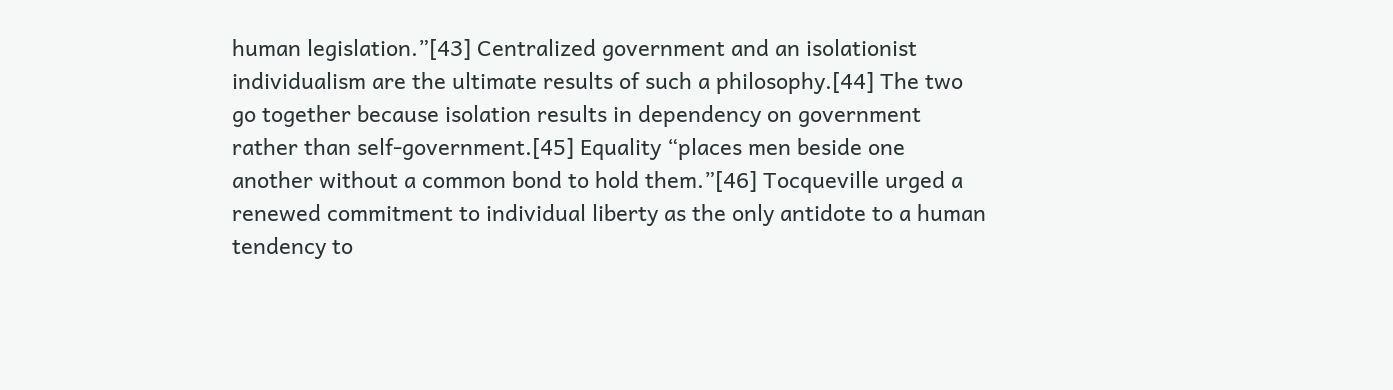human legislation.”[43] Centralized government and an isolationist individualism are the ultimate results of such a philosophy.[44] The two go together because isolation results in dependency on government rather than self-government.[45] Equality “places men beside one another without a common bond to hold them.”[46] Tocqueville urged a renewed commitment to individual liberty as the only antidote to a human tendency to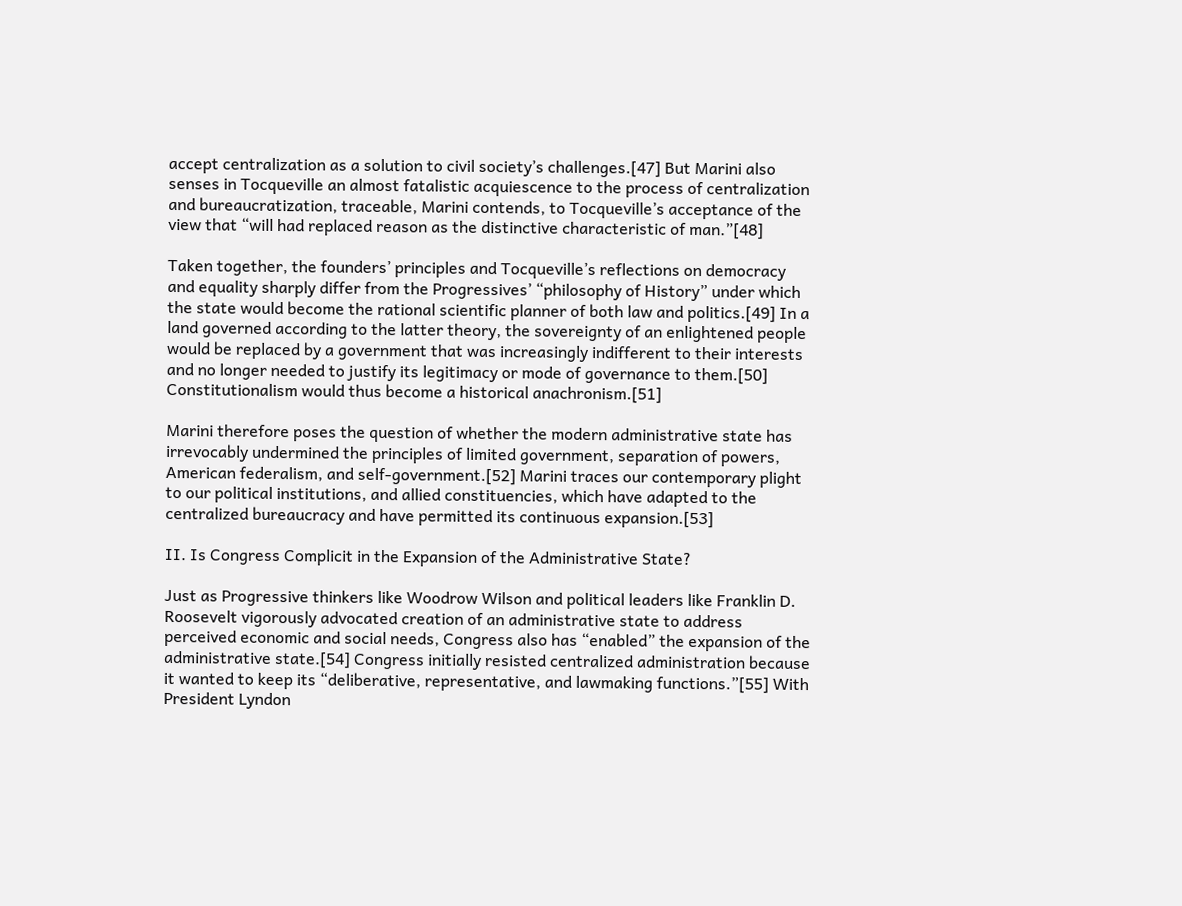accept centralization as a solution to civil society’s challenges.[47] But Marini also senses in Tocqueville an almost fatalistic acquiescence to the process of centralization and bureaucratization, traceable, Marini contends, to Tocqueville’s acceptance of the view that “will had replaced reason as the distinctive characteristic of man.”[48]

Taken together, the founders’ principles and Tocqueville’s reflections on democracy and equality sharply differ from the Progressives’ “philosophy of History” under which the state would become the rational scientific planner of both law and politics.[49] In a land governed according to the latter theory, the sovereignty of an enlightened people would be replaced by a government that was increasingly indifferent to their interests and no longer needed to justify its legitimacy or mode of governance to them.[50] Constitutionalism would thus become a historical anachronism.[51]

Marini therefore poses the question of whether the modern administrative state has irrevocably undermined the principles of limited government, separation of powers, American federalism, and self-government.[52] Marini traces our contemporary plight to our political institutions, and allied constituencies, which have adapted to the centralized bureaucracy and have permitted its continuous expansion.[53]

II. Is Congress Complicit in the Expansion of the Administrative State?

Just as Progressive thinkers like Woodrow Wilson and political leaders like Franklin D. Roosevelt vigorously advocated creation of an administrative state to address perceived economic and social needs, Congress also has “enabled” the expansion of the administrative state.[54] Congress initially resisted centralized administration because it wanted to keep its “deliberative, representative, and lawmaking functions.”[55] With President Lyndon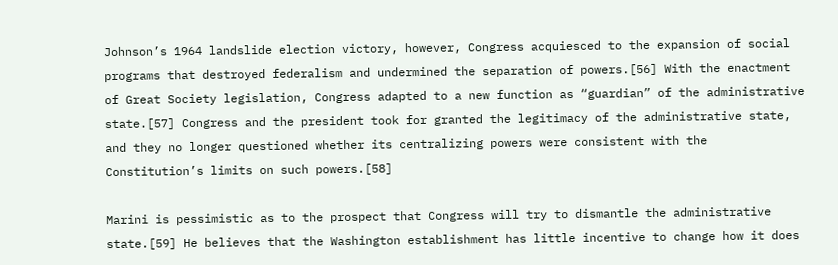Johnson’s 1964 landslide election victory, however, Congress acquiesced to the expansion of social programs that destroyed federalism and undermined the separation of powers.[56] With the enactment of Great Society legislation, Congress adapted to a new function as “guardian” of the administrative state.[57] Congress and the president took for granted the legitimacy of the administrative state, and they no longer questioned whether its centralizing powers were consistent with the Constitution’s limits on such powers.[58]

Marini is pessimistic as to the prospect that Congress will try to dismantle the administrative state.[59] He believes that the Washington establishment has little incentive to change how it does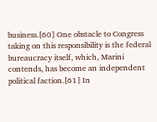business.[60] One obstacle to Congress taking on this responsibility is the federal bureaucracy itself, which, Marini contends, has become an independent political faction.[61] In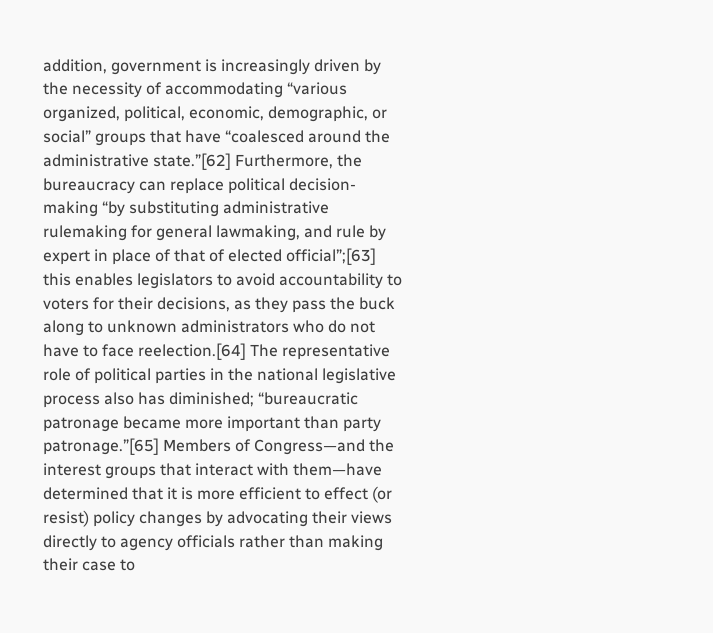addition, government is increasingly driven by the necessity of accommodating “various organized, political, economic, demographic, or social” groups that have “coalesced around the administrative state.”[62] Furthermore, the bureaucracy can replace political decision-making “by substituting administrative rulemaking for general lawmaking, and rule by expert in place of that of elected official”;[63] this enables legislators to avoid accountability to voters for their decisions, as they pass the buck along to unknown administrators who do not have to face reelection.[64] The representative role of political parties in the national legislative process also has diminished; “bureaucratic patronage became more important than party patronage.”[65] Members of Congress—and the interest groups that interact with them—have determined that it is more efficient to effect (or resist) policy changes by advocating their views directly to agency officials rather than making their case to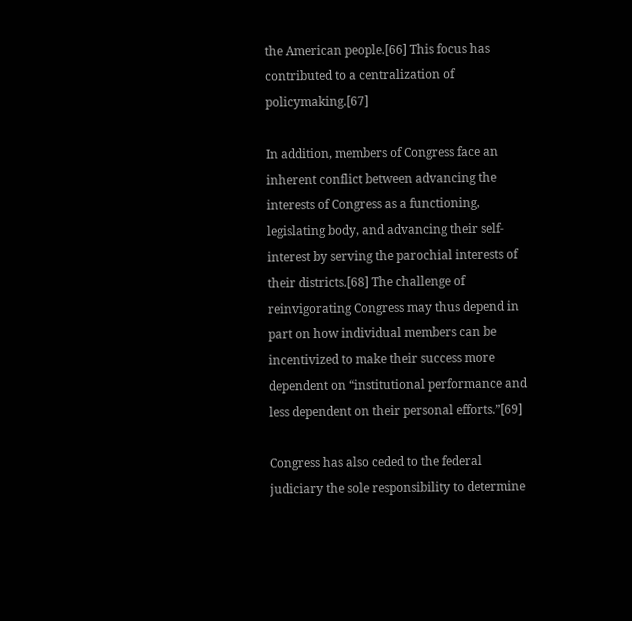the American people.[66] This focus has contributed to a centralization of policymaking.[67]

In addition, members of Congress face an inherent conflict between advancing the interests of Congress as a functioning, legislating body, and advancing their self-interest by serving the parochial interests of their districts.[68] The challenge of reinvigorating Congress may thus depend in part on how individual members can be incentivized to make their success more dependent on “institutional performance and less dependent on their personal efforts.”[69]

Congress has also ceded to the federal judiciary the sole responsibility to determine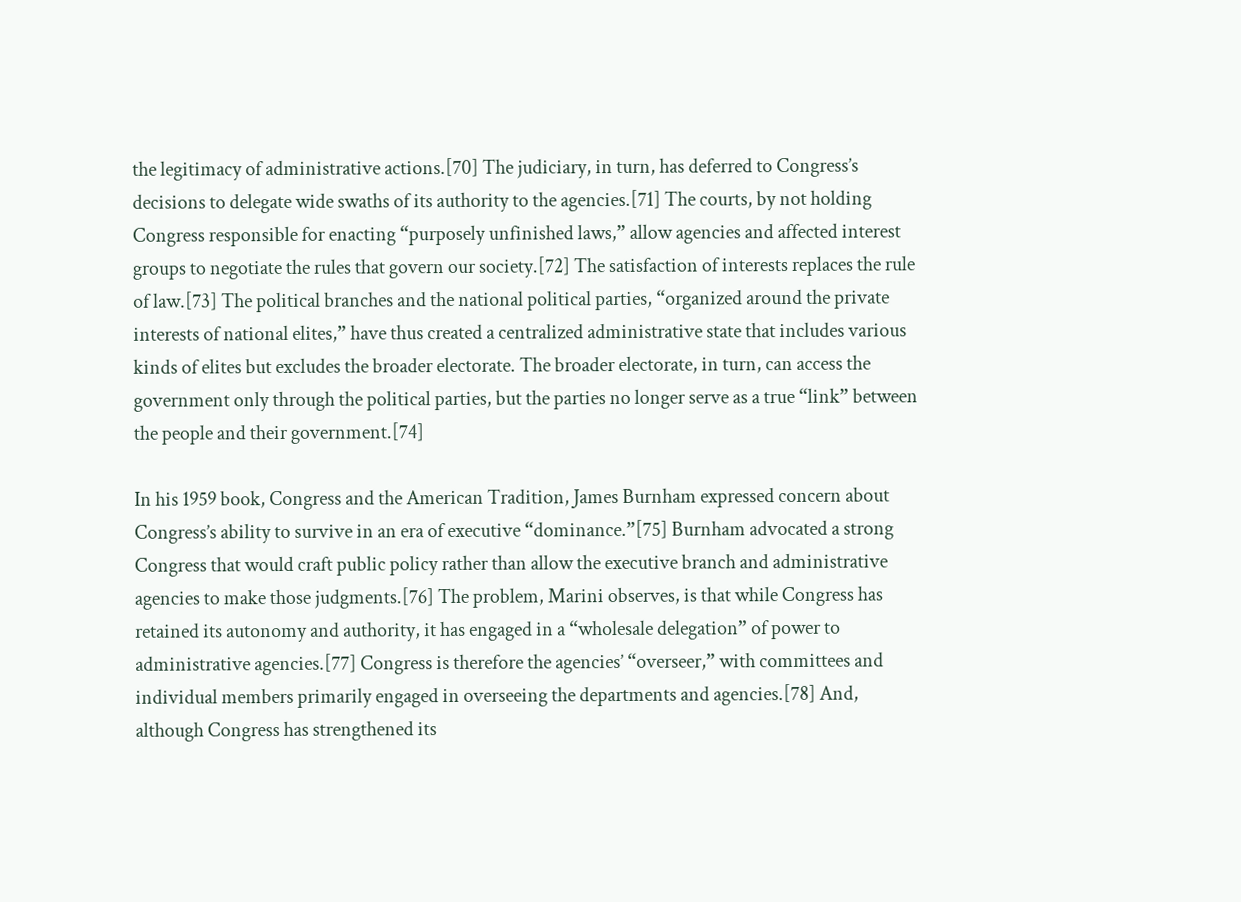the legitimacy of administrative actions.[70] The judiciary, in turn, has deferred to Congress’s decisions to delegate wide swaths of its authority to the agencies.[71] The courts, by not holding Congress responsible for enacting “purposely unfinished laws,” allow agencies and affected interest groups to negotiate the rules that govern our society.[72] The satisfaction of interests replaces the rule of law.[73] The political branches and the national political parties, “organized around the private interests of national elites,” have thus created a centralized administrative state that includes various kinds of elites but excludes the broader electorate. The broader electorate, in turn, can access the government only through the political parties, but the parties no longer serve as a true “link” between the people and their government.[74]

In his 1959 book, Congress and the American Tradition, James Burnham expressed concern about Congress’s ability to survive in an era of executive “dominance.”[75] Burnham advocated a strong Congress that would craft public policy rather than allow the executive branch and administrative agencies to make those judgments.[76] The problem, Marini observes, is that while Congress has retained its autonomy and authority, it has engaged in a “wholesale delegation” of power to administrative agencies.[77] Congress is therefore the agencies’ “overseer,” with committees and individual members primarily engaged in overseeing the departments and agencies.[78] And, although Congress has strengthened its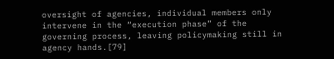oversight of agencies, individual members only intervene in the “execution phase” of the governing process, leaving policymaking still in agency hands.[79]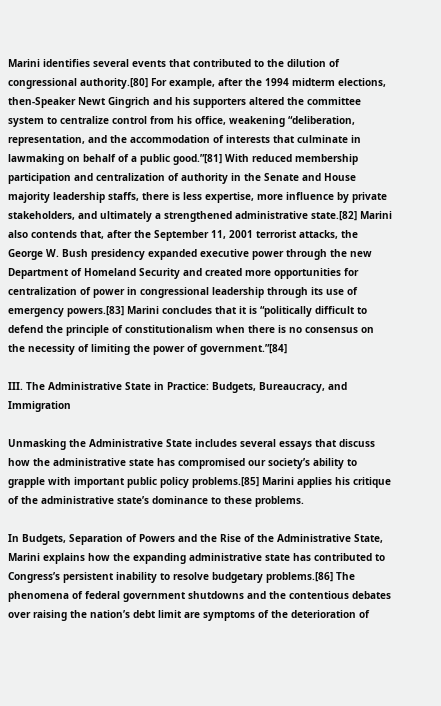Marini identifies several events that contributed to the dilution of congressional authority.[80] For example, after the 1994 midterm elections, then-Speaker Newt Gingrich and his supporters altered the committee system to centralize control from his office, weakening “deliberation, representation, and the accommodation of interests that culminate in lawmaking on behalf of a public good.”[81] With reduced membership participation and centralization of authority in the Senate and House majority leadership staffs, there is less expertise, more influence by private stakeholders, and ultimately a strengthened administrative state.[82] Marini also contends that, after the September 11, 2001 terrorist attacks, the George W. Bush presidency expanded executive power through the new Department of Homeland Security and created more opportunities for centralization of power in congressional leadership through its use of emergency powers.[83] Marini concludes that it is “politically difficult to defend the principle of constitutionalism when there is no consensus on the necessity of limiting the power of government.”[84]

III. The Administrative State in Practice: Budgets, Bureaucracy, and Immigration

Unmasking the Administrative State includes several essays that discuss how the administrative state has compromised our society’s ability to grapple with important public policy problems.[85] Marini applies his critique of the administrative state’s dominance to these problems.

In Budgets, Separation of Powers and the Rise of the Administrative State, Marini explains how the expanding administrative state has contributed to Congress’s persistent inability to resolve budgetary problems.[86] The phenomena of federal government shutdowns and the contentious debates over raising the nation’s debt limit are symptoms of the deterioration of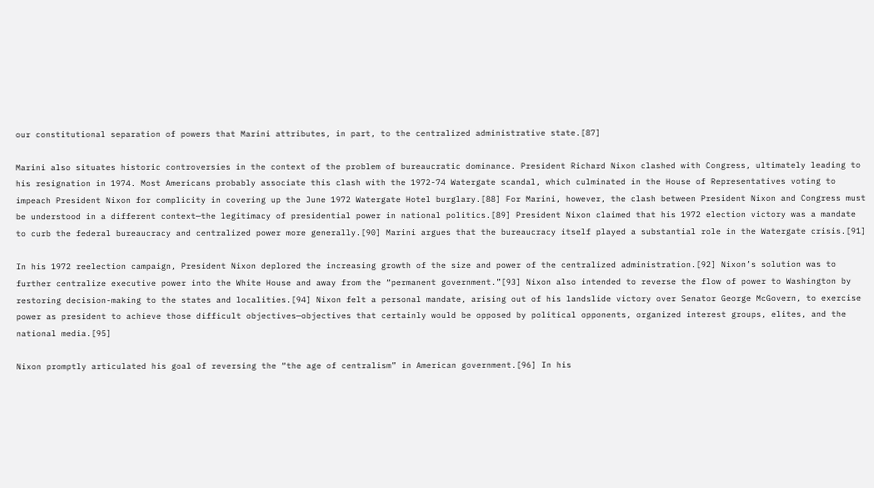our constitutional separation of powers that Marini attributes, in part, to the centralized administrative state.[87]

Marini also situates historic controversies in the context of the problem of bureaucratic dominance. President Richard Nixon clashed with Congress, ultimately leading to his resignation in 1974. Most Americans probably associate this clash with the 1972-74 Watergate scandal, which culminated in the House of Representatives voting to impeach President Nixon for complicity in covering up the June 1972 Watergate Hotel burglary.[88] For Marini, however, the clash between President Nixon and Congress must be understood in a different context—the legitimacy of presidential power in national politics.[89] President Nixon claimed that his 1972 election victory was a mandate to curb the federal bureaucracy and centralized power more generally.[90] Marini argues that the bureaucracy itself played a substantial role in the Watergate crisis.[91]

In his 1972 reelection campaign, President Nixon deplored the increasing growth of the size and power of the centralized administration.[92] Nixon’s solution was to further centralize executive power into the White House and away from the “permanent government.”[93] Nixon also intended to reverse the flow of power to Washington by restoring decision-making to the states and localities.[94] Nixon felt a personal mandate, arising out of his landslide victory over Senator George McGovern, to exercise power as president to achieve those difficult objectives—objectives that certainly would be opposed by political opponents, organized interest groups, elites, and the national media.[95]

Nixon promptly articulated his goal of reversing the “the age of centralism” in American government.[96] In his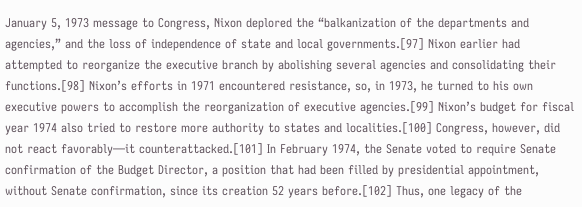January 5, 1973 message to Congress, Nixon deplored the “balkanization of the departments and agencies,” and the loss of independence of state and local governments.[97] Nixon earlier had attempted to reorganize the executive branch by abolishing several agencies and consolidating their functions.[98] Nixon’s efforts in 1971 encountered resistance, so, in 1973, he turned to his own executive powers to accomplish the reorganization of executive agencies.[99] Nixon’s budget for fiscal year 1974 also tried to restore more authority to states and localities.[100] Congress, however, did not react favorably—it counterattacked.[101] In February 1974, the Senate voted to require Senate confirmation of the Budget Director, a position that had been filled by presidential appointment, without Senate confirmation, since its creation 52 years before.[102] Thus, one legacy of the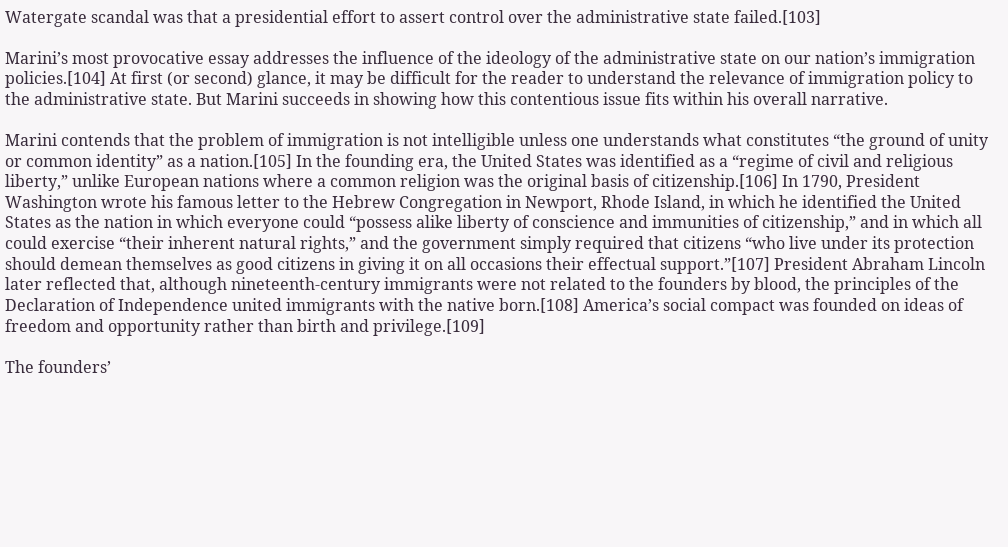Watergate scandal was that a presidential effort to assert control over the administrative state failed.[103]

Marini’s most provocative essay addresses the influence of the ideology of the administrative state on our nation’s immigration policies.[104] At first (or second) glance, it may be difficult for the reader to understand the relevance of immigration policy to the administrative state. But Marini succeeds in showing how this contentious issue fits within his overall narrative.

Marini contends that the problem of immigration is not intelligible unless one understands what constitutes “the ground of unity or common identity” as a nation.[105] In the founding era, the United States was identified as a “regime of civil and religious liberty,” unlike European nations where a common religion was the original basis of citizenship.[106] In 1790, President Washington wrote his famous letter to the Hebrew Congregation in Newport, Rhode Island, in which he identified the United States as the nation in which everyone could “possess alike liberty of conscience and immunities of citizenship,” and in which all could exercise “their inherent natural rights,” and the government simply required that citizens “who live under its protection should demean themselves as good citizens in giving it on all occasions their effectual support.”[107] President Abraham Lincoln later reflected that, although nineteenth-century immigrants were not related to the founders by blood, the principles of the Declaration of Independence united immigrants with the native born.[108] America’s social compact was founded on ideas of freedom and opportunity rather than birth and privilege.[109]

The founders’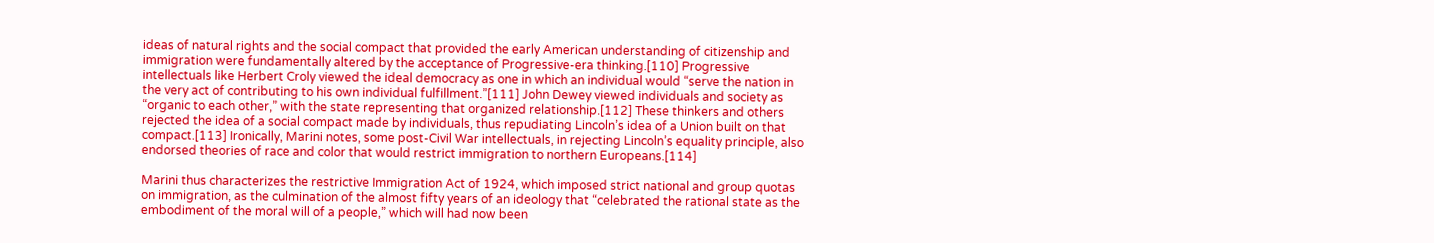ideas of natural rights and the social compact that provided the early American understanding of citizenship and immigration were fundamentally altered by the acceptance of Progressive-era thinking.[110] Progressive intellectuals like Herbert Croly viewed the ideal democracy as one in which an individual would “serve the nation in the very act of contributing to his own individual fulfillment.”[111] John Dewey viewed individuals and society as “organic to each other,” with the state representing that organized relationship.[112] These thinkers and others rejected the idea of a social compact made by individuals, thus repudiating Lincoln’s idea of a Union built on that compact.[113] Ironically, Marini notes, some post-Civil War intellectuals, in rejecting Lincoln’s equality principle, also endorsed theories of race and color that would restrict immigration to northern Europeans.[114]

Marini thus characterizes the restrictive Immigration Act of 1924, which imposed strict national and group quotas on immigration, as the culmination of the almost fifty years of an ideology that “celebrated the rational state as the embodiment of the moral will of a people,” which will had now been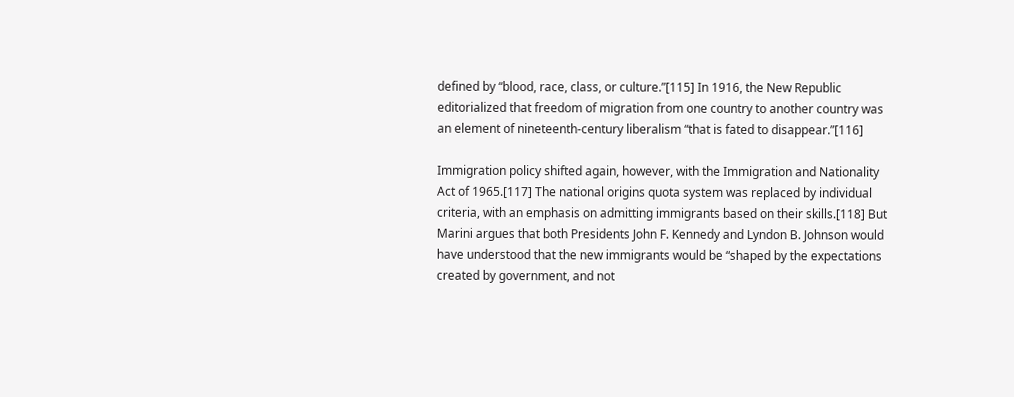defined by “blood, race, class, or culture.”[115] In 1916, the New Republic editorialized that freedom of migration from one country to another country was an element of nineteenth-century liberalism “that is fated to disappear.”[116]

Immigration policy shifted again, however, with the Immigration and Nationality Act of 1965.[117] The national origins quota system was replaced by individual criteria, with an emphasis on admitting immigrants based on their skills.[118] But Marini argues that both Presidents John F. Kennedy and Lyndon B. Johnson would have understood that the new immigrants would be “shaped by the expectations created by government, and not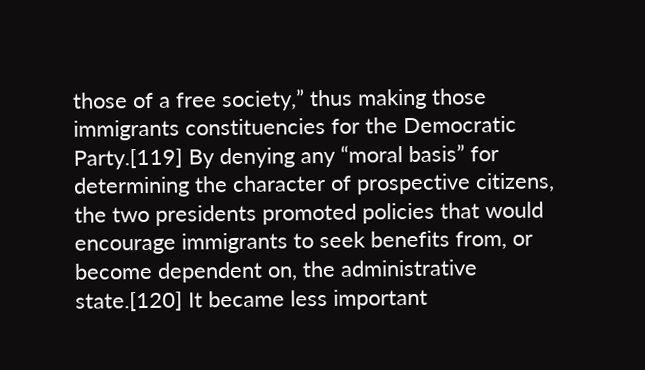those of a free society,” thus making those immigrants constituencies for the Democratic Party.[119] By denying any “moral basis” for determining the character of prospective citizens, the two presidents promoted policies that would encourage immigrants to seek benefits from, or become dependent on, the administrative state.[120] It became less important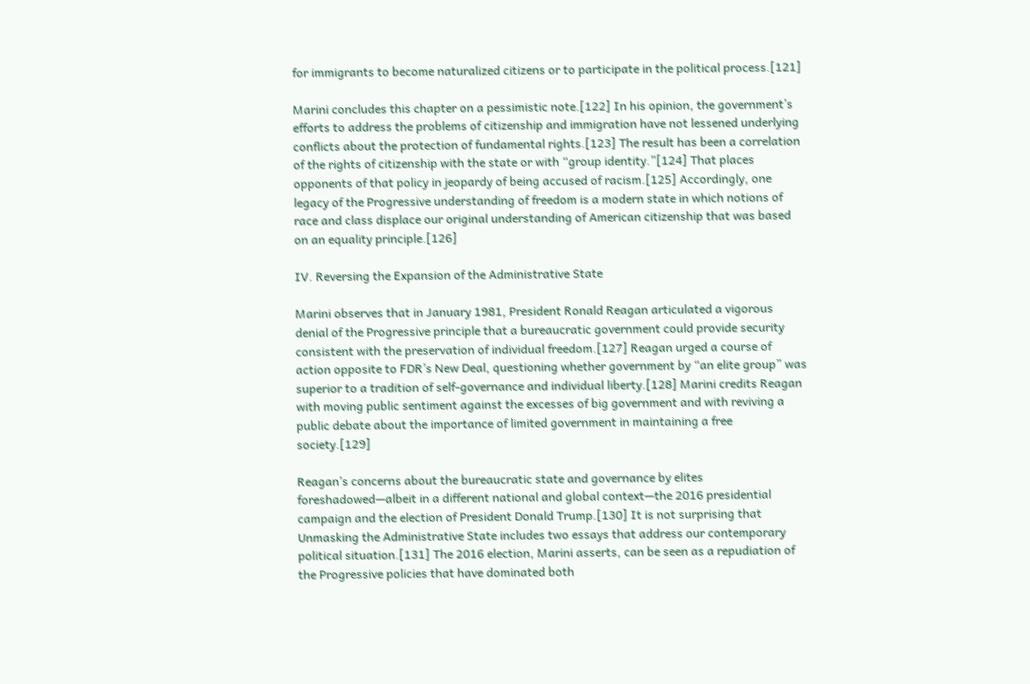for immigrants to become naturalized citizens or to participate in the political process.[121]

Marini concludes this chapter on a pessimistic note.[122] In his opinion, the government’s efforts to address the problems of citizenship and immigration have not lessened underlying conflicts about the protection of fundamental rights.[123] The result has been a correlation of the rights of citizenship with the state or with “group identity.”[124] That places opponents of that policy in jeopardy of being accused of racism.[125] Accordingly, one legacy of the Progressive understanding of freedom is a modern state in which notions of race and class displace our original understanding of American citizenship that was based on an equality principle.[126]

IV. Reversing the Expansion of the Administrative State

Marini observes that in January 1981, President Ronald Reagan articulated a vigorous denial of the Progressive principle that a bureaucratic government could provide security consistent with the preservation of individual freedom.[127] Reagan urged a course of action opposite to FDR’s New Deal, questioning whether government by “an elite group” was superior to a tradition of self-governance and individual liberty.[128] Marini credits Reagan with moving public sentiment against the excesses of big government and with reviving a public debate about the importance of limited government in maintaining a free society.[129]

Reagan’s concerns about the bureaucratic state and governance by elites foreshadowed—albeit in a different national and global context—the 2016 presidential campaign and the election of President Donald Trump.[130] It is not surprising that Unmasking the Administrative State includes two essays that address our contemporary political situation.[131] The 2016 election, Marini asserts, can be seen as a repudiation of the Progressive policies that have dominated both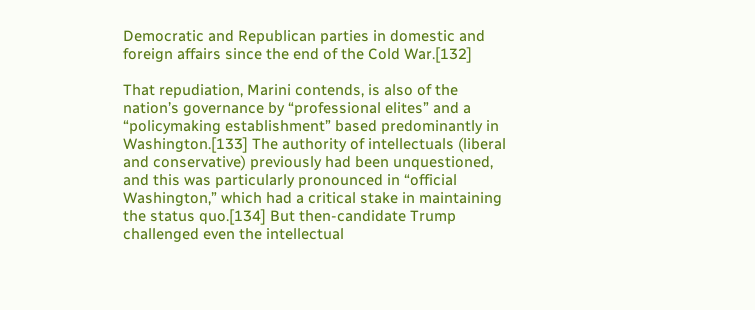Democratic and Republican parties in domestic and foreign affairs since the end of the Cold War.[132]

That repudiation, Marini contends, is also of the nation’s governance by “professional elites” and a “policymaking establishment” based predominantly in Washington.[133] The authority of intellectuals (liberal and conservative) previously had been unquestioned, and this was particularly pronounced in “official Washington,” which had a critical stake in maintaining the status quo.[134] But then-candidate Trump challenged even the intellectual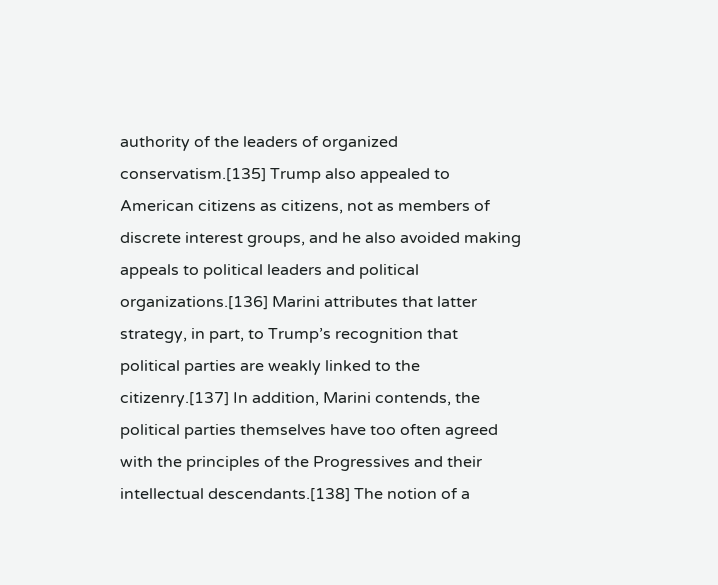authority of the leaders of organized conservatism.[135] Trump also appealed to American citizens as citizens, not as members of discrete interest groups, and he also avoided making appeals to political leaders and political organizations.[136] Marini attributes that latter strategy, in part, to Trump’s recognition that political parties are weakly linked to the citizenry.[137] In addition, Marini contends, the political parties themselves have too often agreed with the principles of the Progressives and their intellectual descendants.[138] The notion of a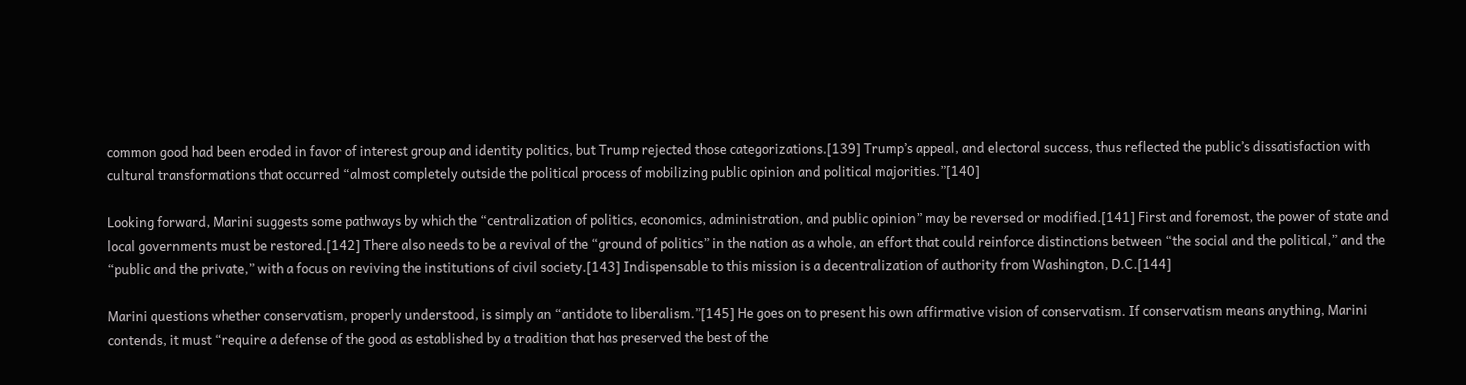common good had been eroded in favor of interest group and identity politics, but Trump rejected those categorizations.[139] Trump’s appeal, and electoral success, thus reflected the public’s dissatisfaction with cultural transformations that occurred “almost completely outside the political process of mobilizing public opinion and political majorities.”[140]

Looking forward, Marini suggests some pathways by which the “centralization of politics, economics, administration, and public opinion” may be reversed or modified.[141] First and foremost, the power of state and local governments must be restored.[142] There also needs to be a revival of the “ground of politics” in the nation as a whole, an effort that could reinforce distinctions between “the social and the political,” and the “public and the private,” with a focus on reviving the institutions of civil society.[143] Indispensable to this mission is a decentralization of authority from Washington, D.C.[144]

Marini questions whether conservatism, properly understood, is simply an “antidote to liberalism.”[145] He goes on to present his own affirmative vision of conservatism. If conservatism means anything, Marini contends, it must “require a defense of the good as established by a tradition that has preserved the best of the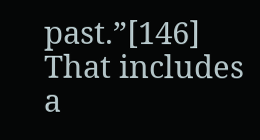past.”[146] That includes a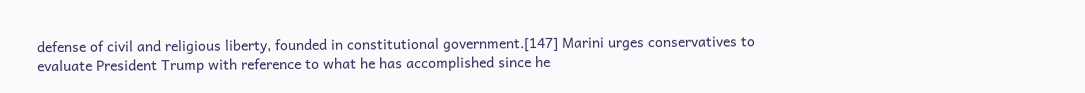defense of civil and religious liberty, founded in constitutional government.[147] Marini urges conservatives to evaluate President Trump with reference to what he has accomplished since he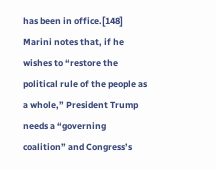has been in office.[148] Marini notes that, if he wishes to “restore the political rule of the people as a whole,” President Trump needs a “governing coalition” and Congress’s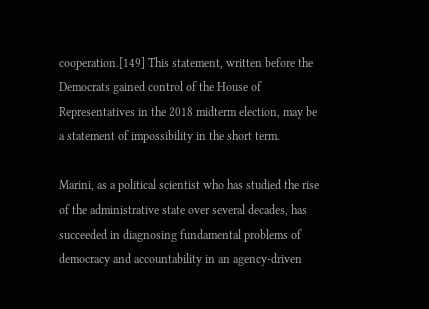cooperation.[149] This statement, written before the Democrats gained control of the House of Representatives in the 2018 midterm election, may be a statement of impossibility in the short term.

Marini, as a political scientist who has studied the rise of the administrative state over several decades, has succeeded in diagnosing fundamental problems of democracy and accountability in an agency-driven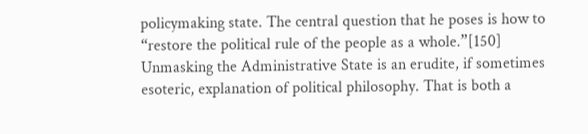policymaking state. The central question that he poses is how to “restore the political rule of the people as a whole.”[150] Unmasking the Administrative State is an erudite, if sometimes esoteric, explanation of political philosophy. That is both a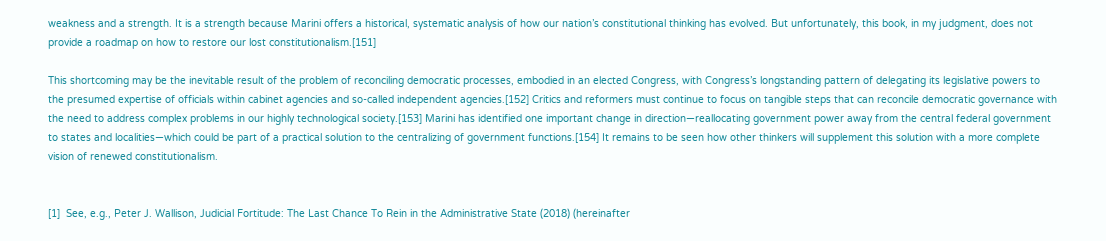weakness and a strength. It is a strength because Marini offers a historical, systematic analysis of how our nation’s constitutional thinking has evolved. But unfortunately, this book, in my judgment, does not provide a roadmap on how to restore our lost constitutionalism.[151]

This shortcoming may be the inevitable result of the problem of reconciling democratic processes, embodied in an elected Congress, with Congress’s longstanding pattern of delegating its legislative powers to the presumed expertise of officials within cabinet agencies and so-called independent agencies.[152] Critics and reformers must continue to focus on tangible steps that can reconcile democratic governance with the need to address complex problems in our highly technological society.[153] Marini has identified one important change in direction—reallocating government power away from the central federal government to states and localities—which could be part of a practical solution to the centralizing of government functions.[154] It remains to be seen how other thinkers will supplement this solution with a more complete vision of renewed constitutionalism.


[1]  See, e.g., Peter J. Wallison, Judicial Fortitude: The Last Chance To Rein in the Administrative State (2018) (hereinafter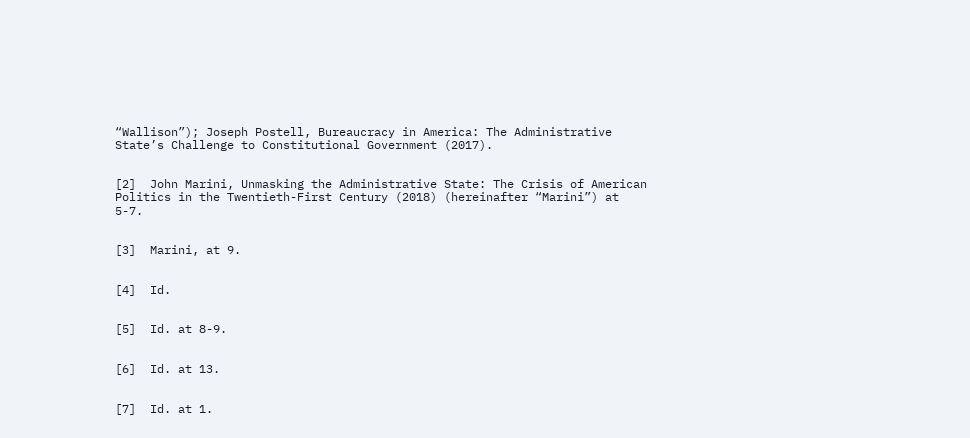“Wallison”); Joseph Postell, Bureaucracy in America: The Administrative State’s Challenge to Constitutional Government (2017).


[2]  John Marini, Unmasking the Administrative State: The Crisis of American Politics in the Twentieth-First Century (2018) (hereinafter “Marini”) at 5-7.


[3]  Marini, at 9.


[4]  Id.


[5]  Id. at 8-9.


[6]  Id. at 13.


[7]  Id. at 1.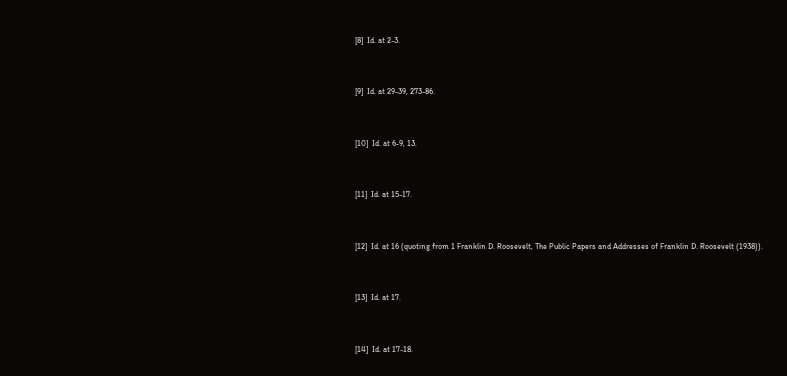[8]  Id. at 2-3.


[9]  Id. at 29-39, 273-86.


[10]  Id. at 6-9, 13.


[11]  Id. at 15-17.


[12]  Id. at 16 (quoting from 1 Franklin D. Roosevelt, The Public Papers and Addresses of Franklin D. Roosevelt (1938)).


[13]  Id. at 17.


[14]  Id. at 17-18.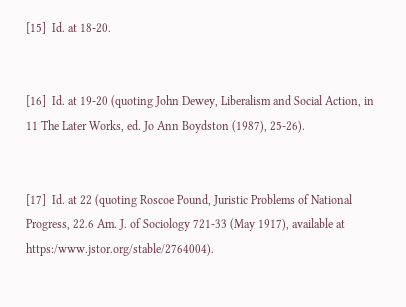[15]  Id. at 18-20.


[16]  Id. at 19-20 (quoting John Dewey, Liberalism and Social Action, in 11 The Later Works, ed. Jo Ann Boydston (1987), 25-26).


[17]  Id. at 22 (quoting Roscoe Pound, Juristic Problems of National Progress, 22.6 Am. J. of Sociology 721-33 (May 1917), available at https:/www.jstor.org/stable/2764004).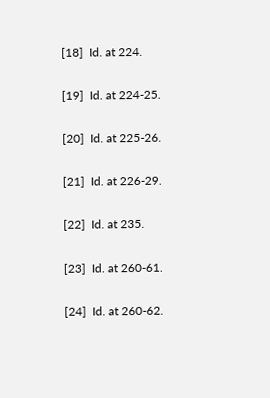[18]  Id. at 224.


[19]  Id. at 224-25.


[20]  Id. at 225-26.


[21]  Id. at 226-29.


[22]  Id. at 235.


[23]  Id. at 260-61.


[24]  Id. at 260-62.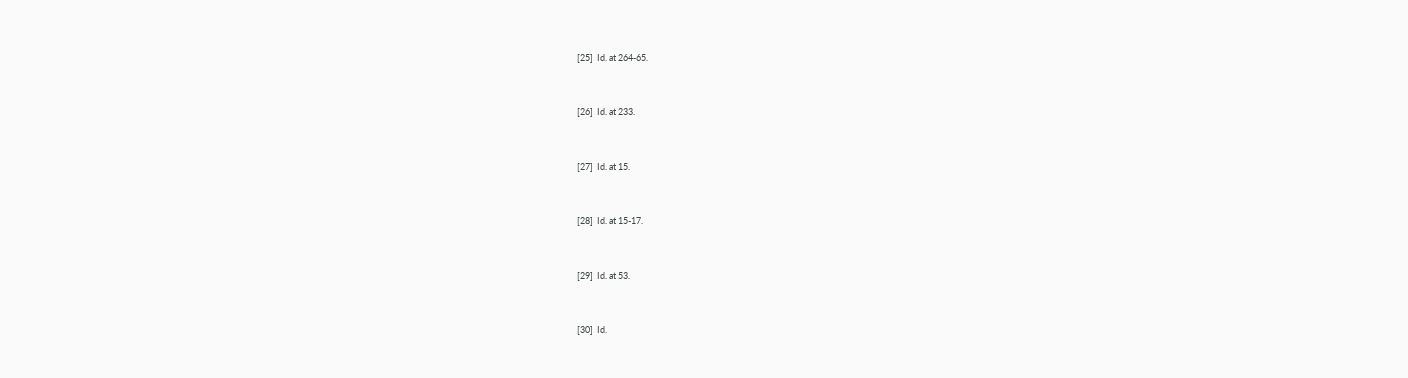[25]  Id. at 264-65.


[26]  Id. at 233.


[27]  Id. at 15.


[28]  Id. at 15-17.


[29]  Id. at 53.


[30]  Id.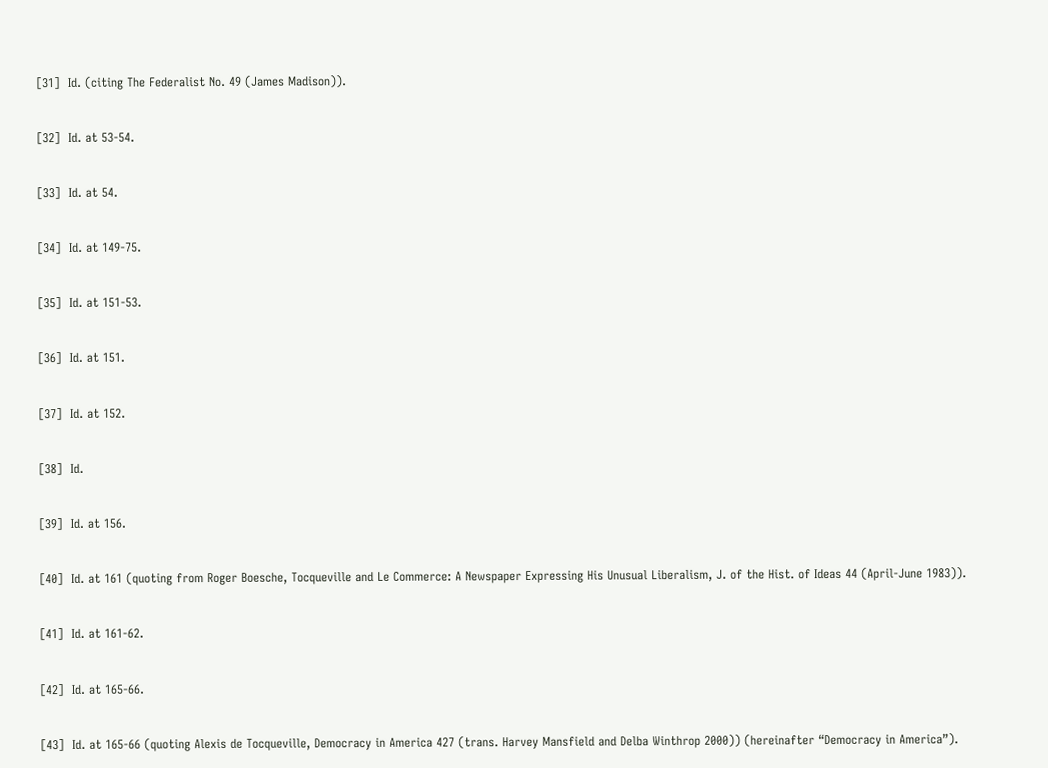[31]  Id. (citing The Federalist No. 49 (James Madison)).


[32]  Id. at 53-54.


[33]  Id. at 54.


[34]  Id. at 149-75.


[35]  Id. at 151-53.


[36]  Id. at 151.


[37]  Id. at 152.


[38]  Id.


[39]  Id. at 156.


[40]  Id. at 161 (quoting from Roger Boesche, Tocqueville and Le Commerce: A Newspaper Expressing His Unusual Liberalism, J. of the Hist. of Ideas 44 (April-June 1983)).


[41]  Id. at 161-62.


[42]  Id. at 165-66.


[43]  Id. at 165-66 (quoting Alexis de Tocqueville, Democracy in America 427 (trans. Harvey Mansfield and Delba Winthrop 2000)) (hereinafter “Democracy in America”).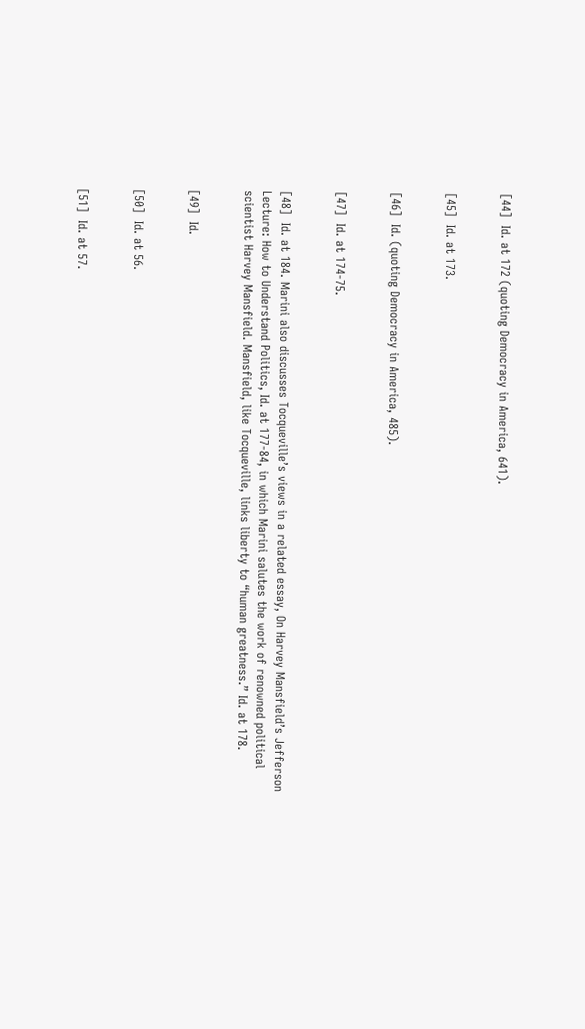[44]  Id. at 172 (quoting Democracy in America, 641).


[45]  Id. at 173.


[46]  Id. (quoting Democracy in America, 485).


[47]  Id. at 174-75.


[48]  Id. at 184. Marini also discusses Tocqueville’s views in a related essay, On Harvey Mansfield’s Jefferson Lecture: How to Understand Politics, Id. at 177-84, in which Marini salutes the work of renowned political scientist Harvey Mansfield. Mansfield, like Tocqueville, links liberty to “human greatness.” Id. at 178.


[49]  Id.


[50]  Id. at 56.


[51]  Id. at 57.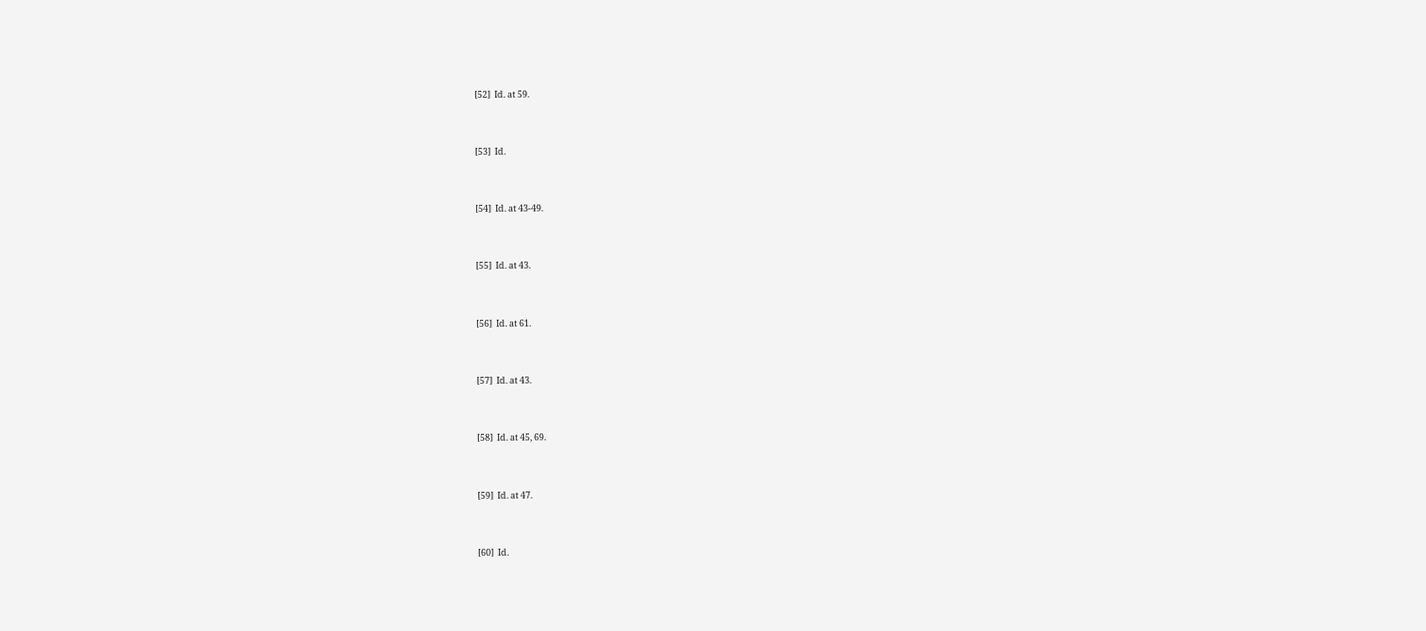[52]  Id. at 59.


[53]  Id.


[54]  Id. at 43-49.


[55]  Id. at 43.


[56]  Id. at 61.


[57]  Id. at 43.


[58]  Id. at 45, 69.


[59]  Id. at 47.


[60]  Id.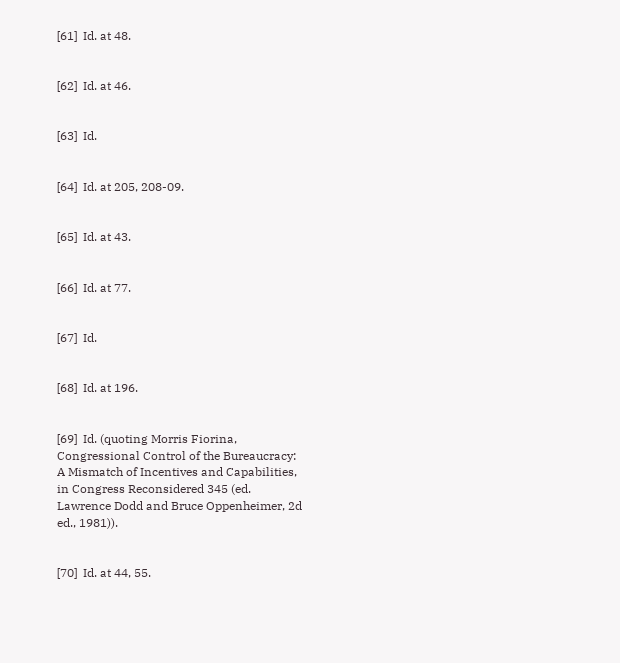[61]  Id. at 48.


[62]  Id. at 46.


[63]  Id.


[64]  Id. at 205, 208-09.


[65]  Id. at 43.


[66]  Id. at 77.


[67]  Id.


[68]  Id. at 196.


[69]  Id. (quoting Morris Fiorina, Congressional Control of the Bureaucracy: A Mismatch of Incentives and Capabilities, in Congress Reconsidered 345 (ed. Lawrence Dodd and Bruce Oppenheimer, 2d ed., 1981)).


[70]  Id. at 44, 55.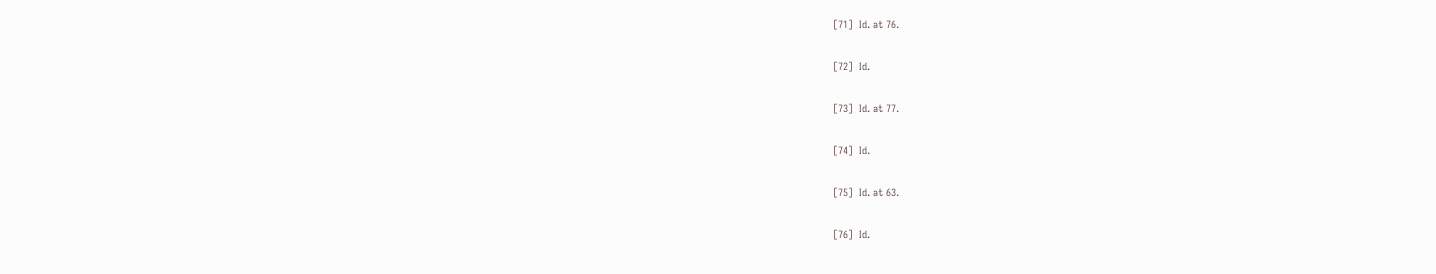[71]  Id. at 76.


[72]  Id.


[73]  Id. at 77.


[74]  Id.


[75]  Id. at 63.


[76]  Id.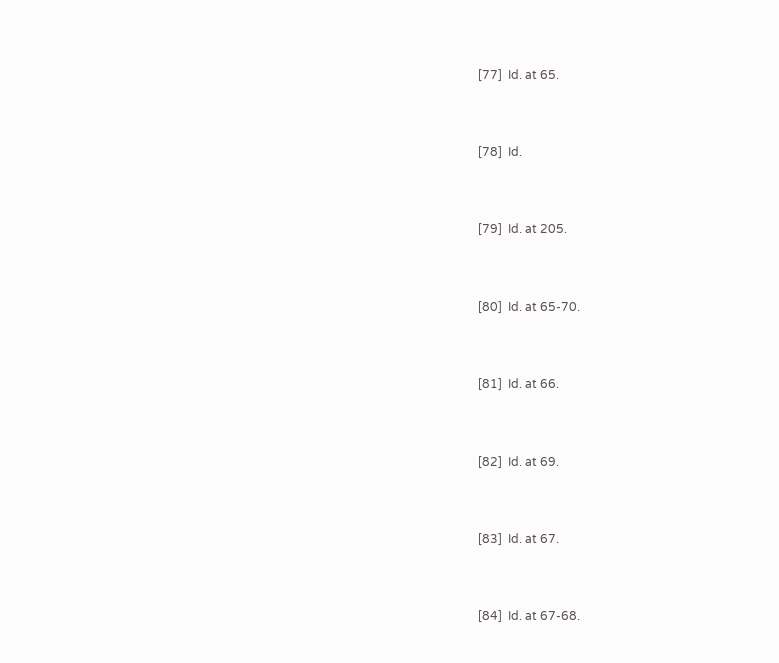[77]  Id. at 65.


[78]  Id.


[79]  Id. at 205.


[80]  Id. at 65-70.


[81]  Id. at 66.


[82]  Id. at 69.


[83]  Id. at 67.


[84]  Id. at 67-68.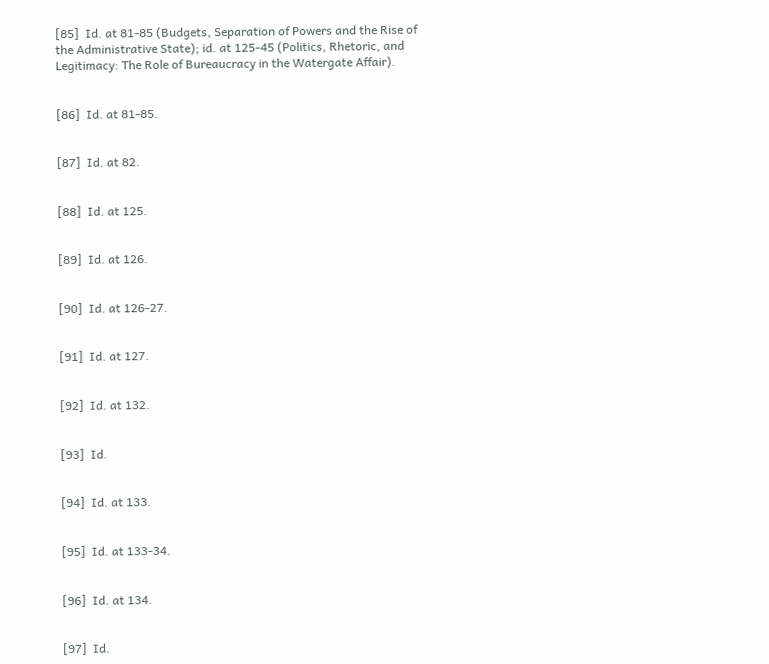[85]  Id. at 81-85 (Budgets, Separation of Powers and the Rise of the Administrative State); id. at 125-45 (Politics, Rhetoric, and Legitimacy: The Role of Bureaucracy in the Watergate Affair).


[86]  Id. at 81-85.


[87]  Id. at 82.


[88]  Id. at 125.


[89]  Id. at 126.


[90]  Id. at 126-27.


[91]  Id. at 127.


[92]  Id. at 132.


[93]  Id.


[94]  Id. at 133.


[95]  Id. at 133-34.


[96]  Id. at 134.


[97]  Id.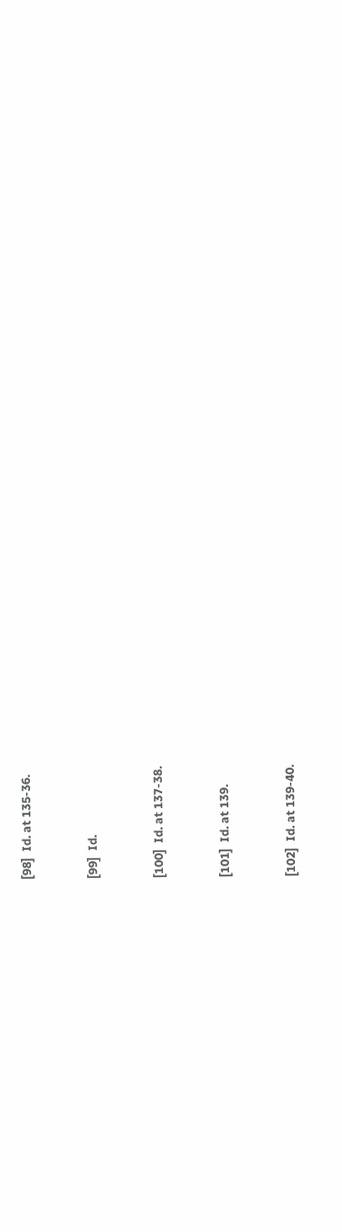[98]  Id. at 135-36.


[99]  Id.


[100]  Id. at 137-38.


[101]  Id. at 139.


[102]  Id. at 139-40.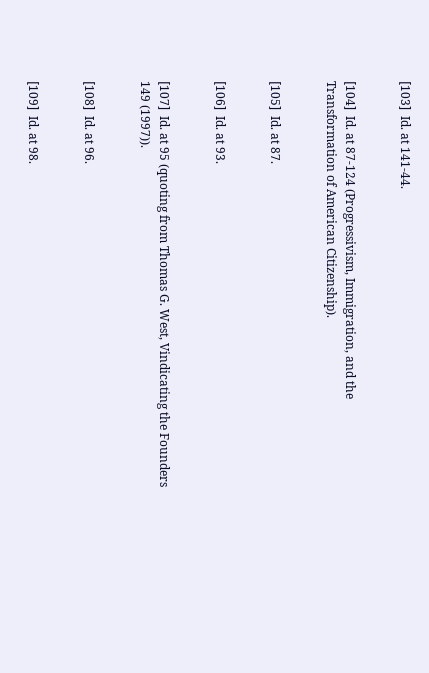[103]  Id. at 141-44.


[104]  Id. at 87-124 (Progressivism, Immigration, and the Transformation of American Citizenship).


[105]  Id. at 87.


[106]  Id. at 93.


[107]  Id. at 95 (quoting from Thomas G. West, Vindicating the Founders 149 (1997)).


[108]  Id. at 96.


[109]  Id. at 98.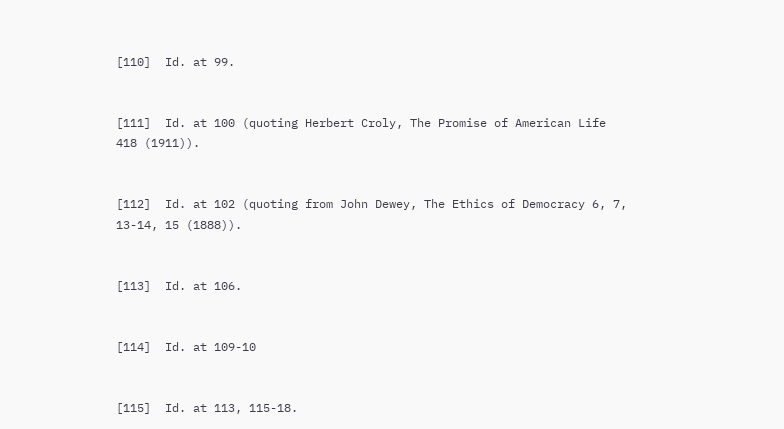[110]  Id. at 99.


[111]  Id. at 100 (quoting Herbert Croly, The Promise of American Life 418 (1911)).


[112]  Id. at 102 (quoting from John Dewey, The Ethics of Democracy 6, 7, 13-14, 15 (1888)).


[113]  Id. at 106.


[114]  Id. at 109-10


[115]  Id. at 113, 115-18.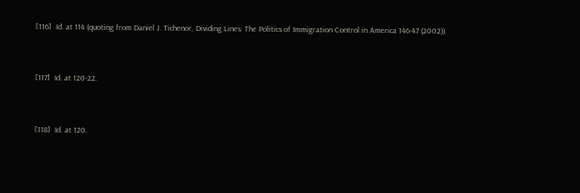[116]  Id. at 114 (quoting from Daniel J. Tichenor, Dividing Lines: The Politics of Immigration Control in America 146-47 (2002)).


[117]  Id. at 120-22.


[118]  Id. at 120.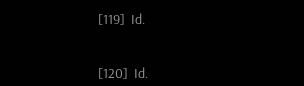[119]  Id.


[120]  Id.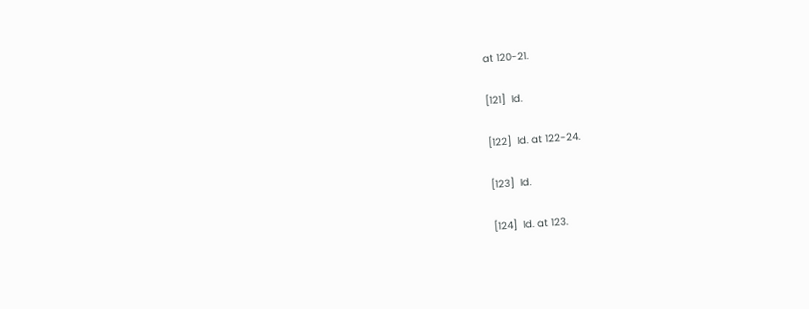at 120-21.


[121]  Id.


[122]  Id. at 122-24.


[123]  Id.


[124]  Id. at 123.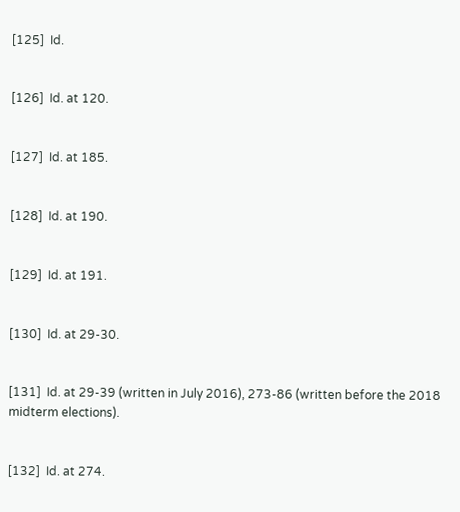[125]  Id.


[126]  Id. at 120.


[127]  Id. at 185.


[128]  Id. at 190.


[129]  Id. at 191.


[130]  Id. at 29-30.


[131]  Id. at 29-39 (written in July 2016), 273-86 (written before the 2018 midterm elections).


[132]  Id. at 274.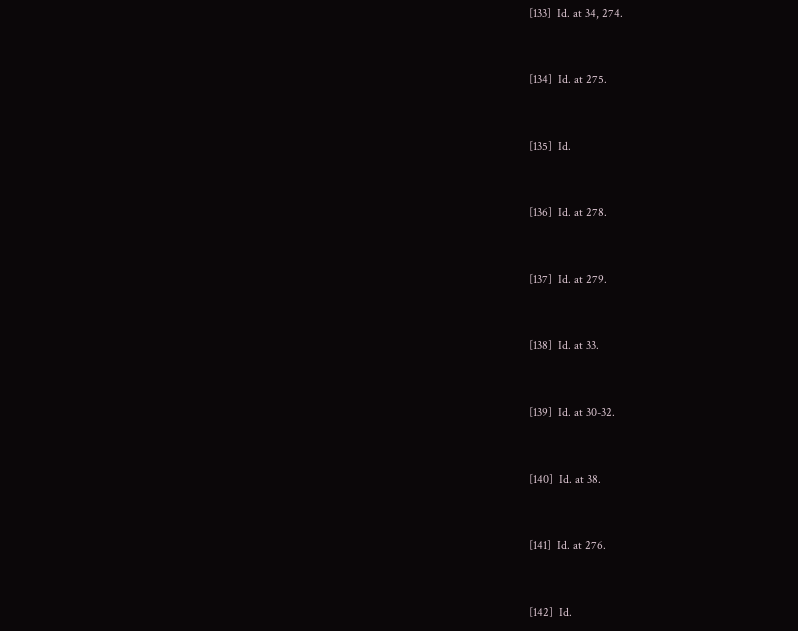[133]  Id. at 34, 274.


[134]  Id. at 275.


[135]  Id.


[136]  Id. at 278.


[137]  Id. at 279.


[138]  Id. at 33.


[139]  Id. at 30-32.


[140]  Id. at 38.


[141]  Id. at 276.


[142]  Id.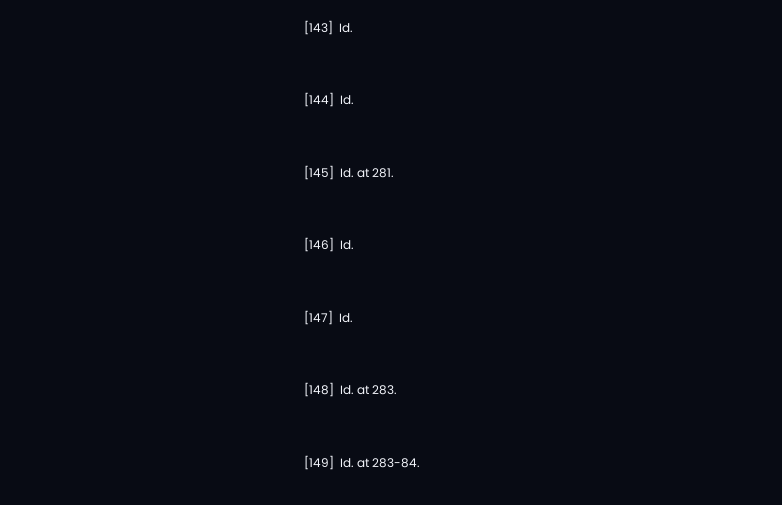[143]  Id.


[144]  Id.


[145]  Id. at 281.


[146]  Id.


[147]  Id.


[148]  Id. at 283.


[149]  Id. at 283-84.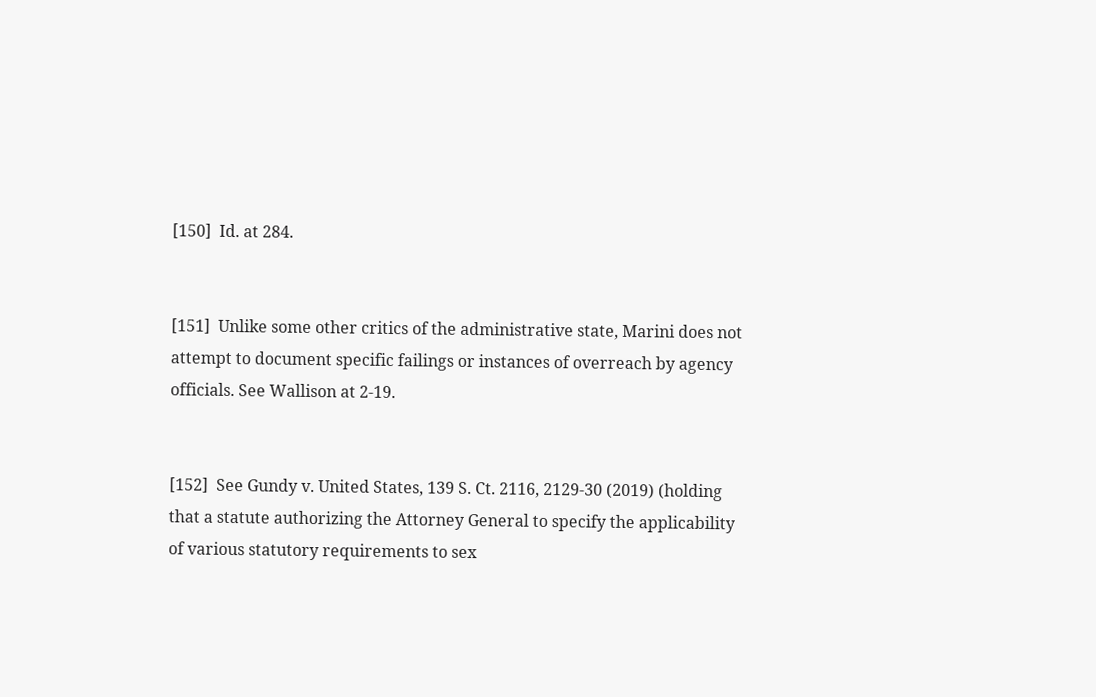[150]  Id. at 284.


[151]  Unlike some other critics of the administrative state, Marini does not attempt to document specific failings or instances of overreach by agency officials. See Wallison at 2-19.


[152]  See Gundy v. United States, 139 S. Ct. 2116, 2129-30 (2019) (holding that a statute authorizing the Attorney General to specify the applicability of various statutory requirements to sex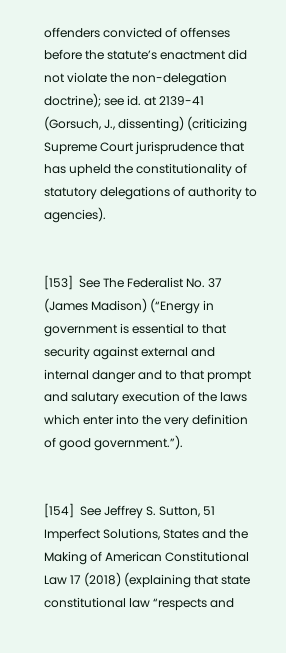offenders convicted of offenses before the statute’s enactment did not violate the non-delegation doctrine); see id. at 2139-41 (Gorsuch, J., dissenting) (criticizing Supreme Court jurisprudence that has upheld the constitutionality of statutory delegations of authority to agencies).


[153]  See The Federalist No. 37 (James Madison) (“Energy in government is essential to that security against external and internal danger and to that prompt and salutary execution of the laws which enter into the very definition of good government.”).


[154]  See Jeffrey S. Sutton, 51 Imperfect Solutions, States and the Making of American Constitutional Law 17 (2018) (explaining that state constitutional law “respects and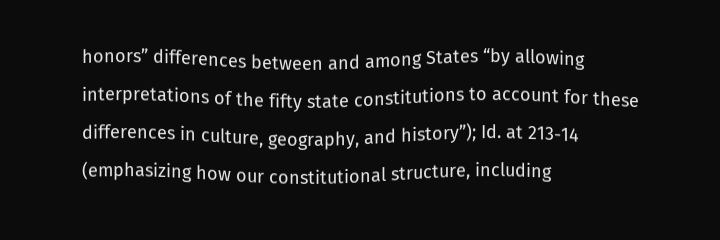honors” differences between and among States “by allowing interpretations of the fifty state constitutions to account for these differences in culture, geography, and history”); Id. at 213-14 (emphasizing how our constitutional structure, including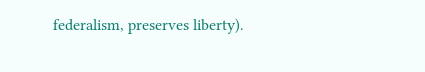federalism, preserves liberty).